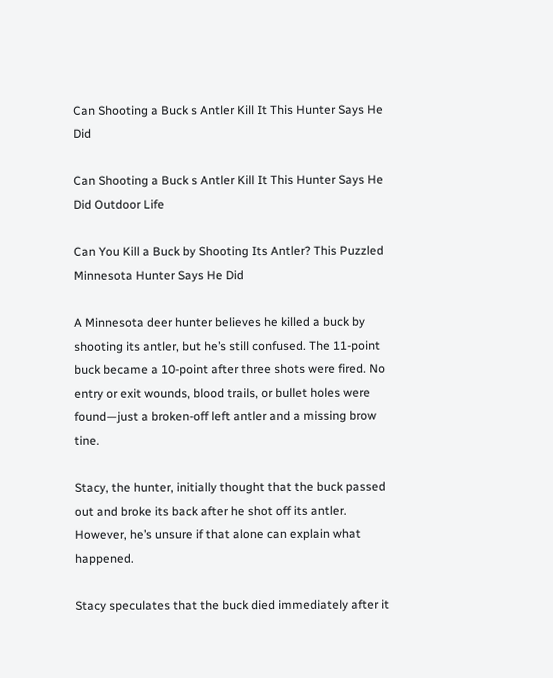Can Shooting a Buck s Antler Kill It This Hunter Says He Did

Can Shooting a Buck s Antler Kill It This Hunter Says He Did Outdoor Life

Can You Kill a Buck by Shooting Its Antler? This Puzzled Minnesota Hunter Says He Did

A Minnesota deer hunter believes he killed a buck by shooting its antler, but he’s still confused. The 11-point buck became a 10-point after three shots were fired. No entry or exit wounds, blood trails, or bullet holes were found—just a broken-off left antler and a missing brow tine.

Stacy, the hunter, initially thought that the buck passed out and broke its back after he shot off its antler. However, he’s unsure if that alone can explain what happened.

Stacy speculates that the buck died immediately after it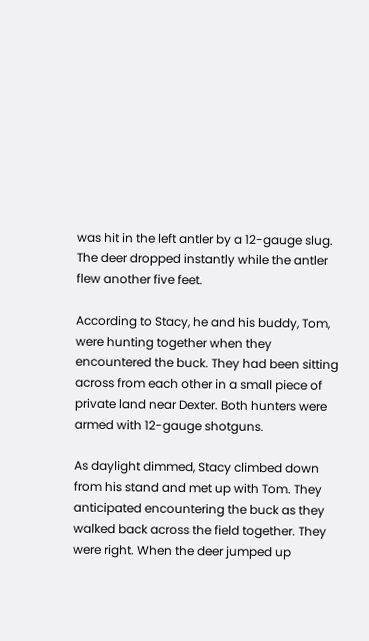was hit in the left antler by a 12-gauge slug. The deer dropped instantly while the antler flew another five feet.

According to Stacy, he and his buddy, Tom, were hunting together when they encountered the buck. They had been sitting across from each other in a small piece of private land near Dexter. Both hunters were armed with 12-gauge shotguns.

As daylight dimmed, Stacy climbed down from his stand and met up with Tom. They anticipated encountering the buck as they walked back across the field together. They were right. When the deer jumped up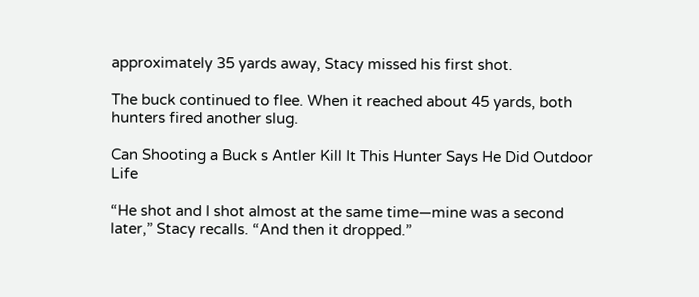approximately 35 yards away, Stacy missed his first shot.

The buck continued to flee. When it reached about 45 yards, both hunters fired another slug.

Can Shooting a Buck s Antler Kill It This Hunter Says He Did Outdoor Life

“He shot and I shot almost at the same time—mine was a second later,” Stacy recalls. “And then it dropped.”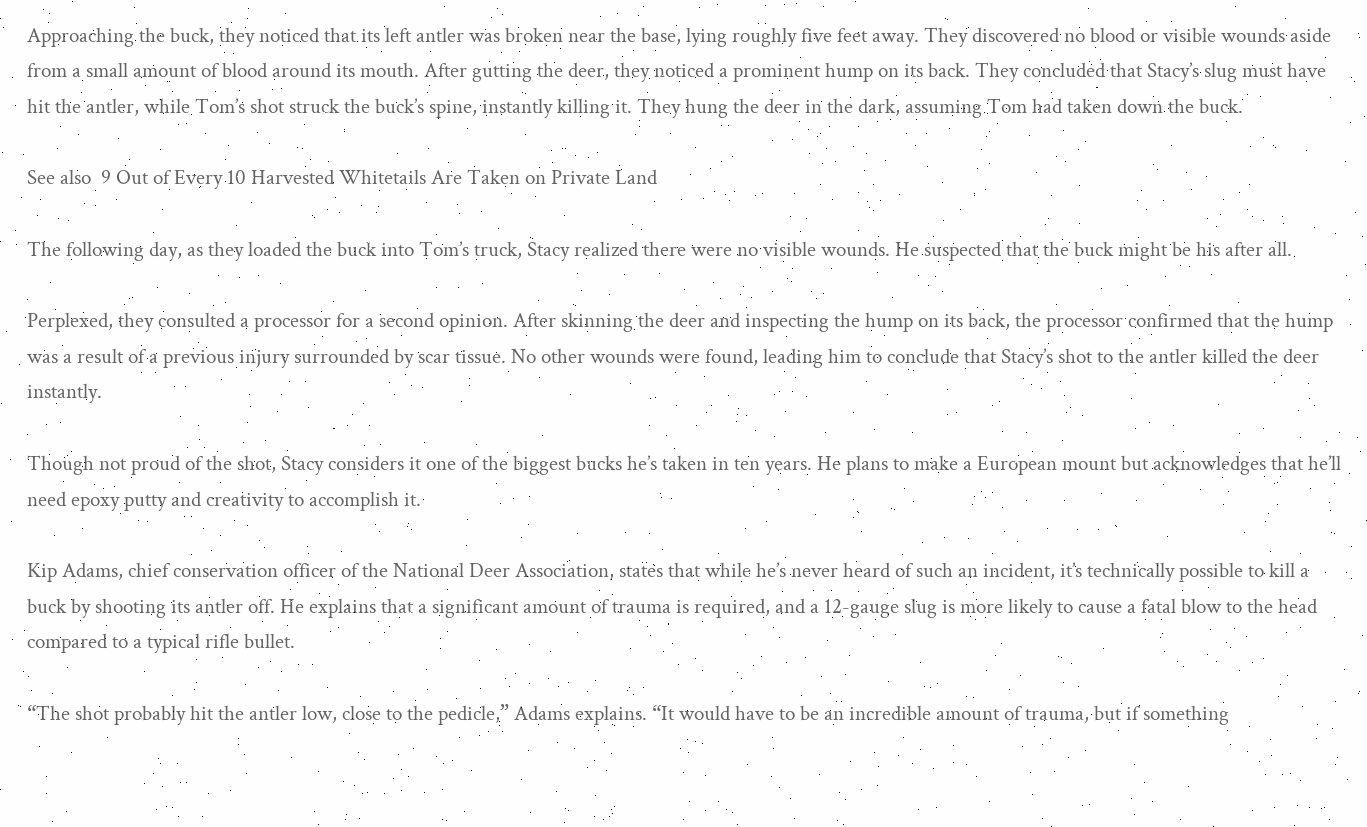Approaching the buck, they noticed that its left antler was broken near the base, lying roughly five feet away. They discovered no blood or visible wounds aside from a small amount of blood around its mouth. After gutting the deer, they noticed a prominent hump on its back. They concluded that Stacy’s slug must have hit the antler, while Tom’s shot struck the buck’s spine, instantly killing it. They hung the deer in the dark, assuming Tom had taken down the buck.

See also  9 Out of Every 10 Harvested Whitetails Are Taken on Private Land

The following day, as they loaded the buck into Tom’s truck, Stacy realized there were no visible wounds. He suspected that the buck might be his after all.

Perplexed, they consulted a processor for a second opinion. After skinning the deer and inspecting the hump on its back, the processor confirmed that the hump was a result of a previous injury surrounded by scar tissue. No other wounds were found, leading him to conclude that Stacy’s shot to the antler killed the deer instantly.

Though not proud of the shot, Stacy considers it one of the biggest bucks he’s taken in ten years. He plans to make a European mount but acknowledges that he’ll need epoxy putty and creativity to accomplish it.

Kip Adams, chief conservation officer of the National Deer Association, states that while he’s never heard of such an incident, it’s technically possible to kill a buck by shooting its antler off. He explains that a significant amount of trauma is required, and a 12-gauge slug is more likely to cause a fatal blow to the head compared to a typical rifle bullet.

“The shot probably hit the antler low, close to the pedicle,” Adams explains. “It would have to be an incredible amount of trauma, but if something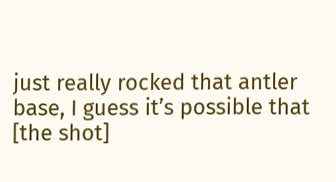just really rocked that antler base, I guess it’s possible that [the shot]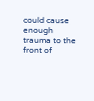could cause enough trauma to the front of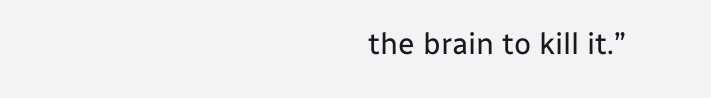the brain to kill it.”